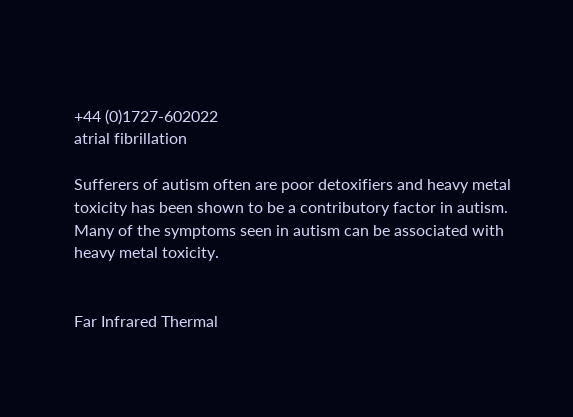+44 (0)1727-602022
atrial fibrillation

Sufferers of autism often are poor detoxifiers and heavy metal toxicity has been shown to be a contributory factor in autism. Many of the symptoms seen in autism can be associated with heavy metal toxicity.


Far Infrared Thermal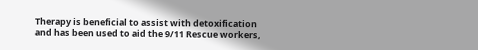Therapy is beneficial to assist with detoxification and has been used to aid the 9/11 Rescue workers,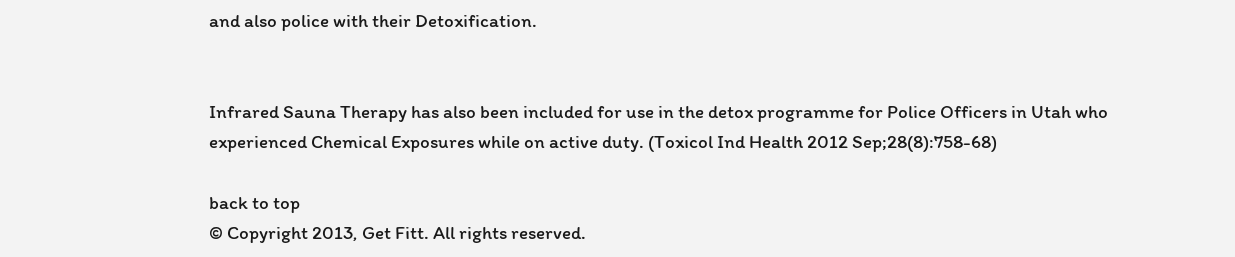and also police with their Detoxification.


Infrared Sauna Therapy has also been included for use in the detox programme for Police Officers in Utah who experienced Chemical Exposures while on active duty. (Toxicol Ind Health 2012 Sep;28(8):758-68)

back to top
© Copyright 2013, Get Fitt. All rights reserved.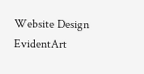Website Design EvidentArt